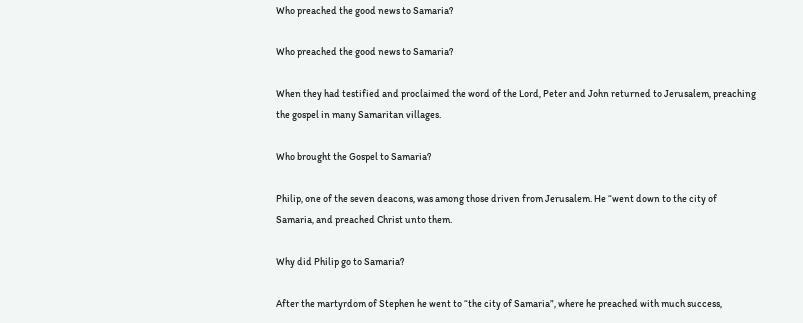Who preached the good news to Samaria?

Who preached the good news to Samaria?

When they had testified and proclaimed the word of the Lord, Peter and John returned to Jerusalem, preaching the gospel in many Samaritan villages.

Who brought the Gospel to Samaria?

Philip, one of the seven deacons, was among those driven from Jerusalem. He “went down to the city of Samaria, and preached Christ unto them.

Why did Philip go to Samaria?

After the martyrdom of Stephen he went to “the city of Samaria”, where he preached with much success,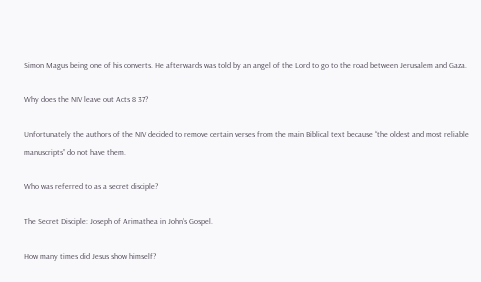Simon Magus being one of his converts. He afterwards was told by an angel of the Lord to go to the road between Jerusalem and Gaza.

Why does the NIV leave out Acts 8 37?

Unfortunately the authors of the NIV decided to remove certain verses from the main Biblical text because “the oldest and most reliable manuscripts” do not have them.

Who was referred to as a secret disciple?

The Secret Disciple: Joseph of Arimathea in John’s Gospel.

How many times did Jesus show himself?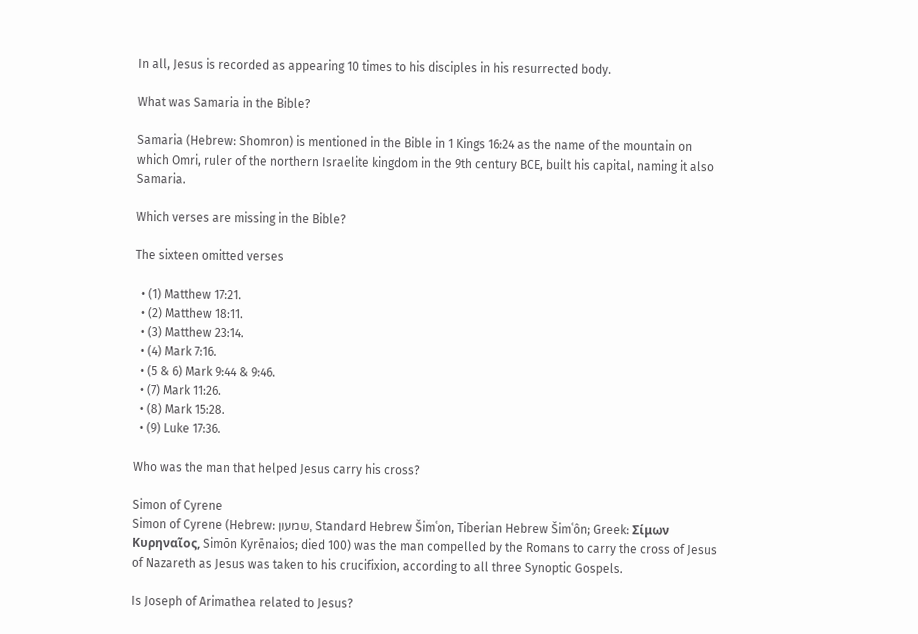In all, Jesus is recorded as appearing 10 times to his disciples in his resurrected body.

What was Samaria in the Bible?

Samaria (Hebrew: Shomron) is mentioned in the Bible in 1 Kings 16:24 as the name of the mountain on which Omri, ruler of the northern Israelite kingdom in the 9th century BCE, built his capital, naming it also Samaria.

Which verses are missing in the Bible?

The sixteen omitted verses

  • (1) Matthew 17:21.
  • (2) Matthew 18:11.
  • (3) Matthew 23:14.
  • (4) Mark 7:16.
  • (5 & 6) Mark 9:44 & 9:46.
  • (7) Mark 11:26.
  • (8) Mark 15:28.
  • (9) Luke 17:36.

Who was the man that helped Jesus carry his cross?

Simon of Cyrene
Simon of Cyrene (Hebrew: שמעון, Standard Hebrew Šimʿon, Tiberian Hebrew Šimʿôn; Greek: Σίμων Κυρηναῖος, Simōn Kyrēnaios; died 100) was the man compelled by the Romans to carry the cross of Jesus of Nazareth as Jesus was taken to his crucifixion, according to all three Synoptic Gospels.

Is Joseph of Arimathea related to Jesus?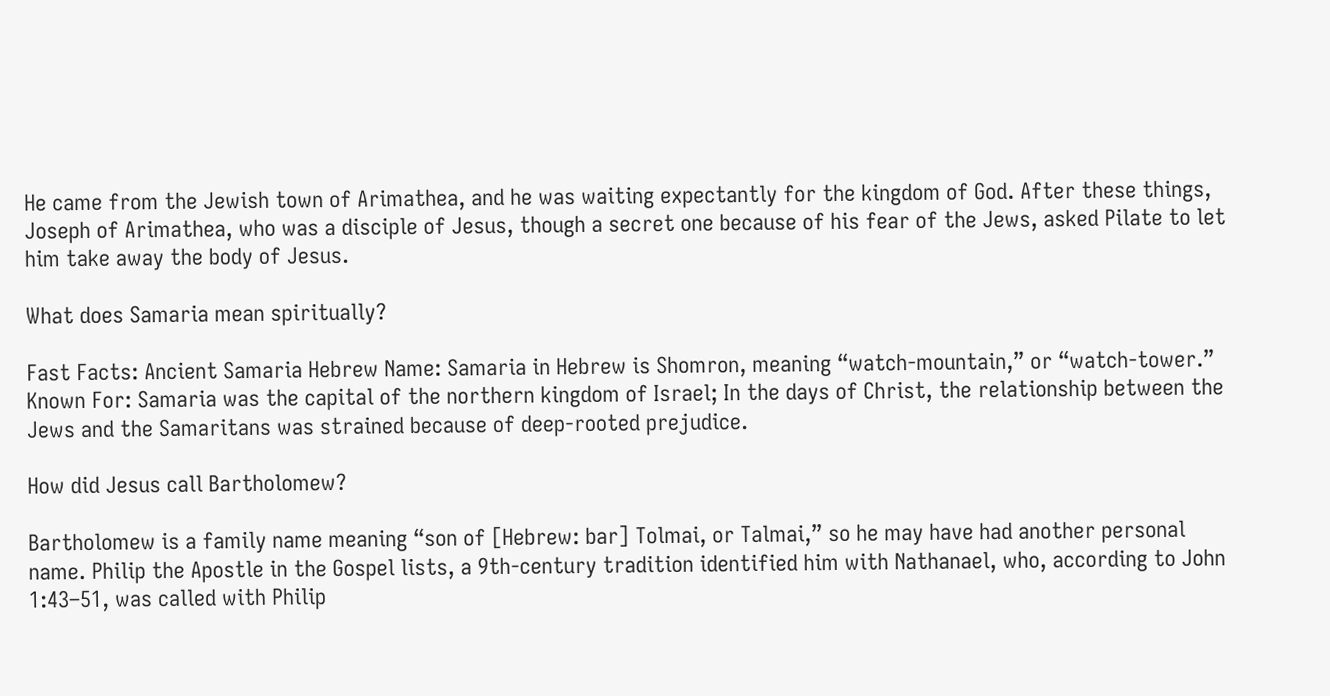He came from the Jewish town of Arimathea, and he was waiting expectantly for the kingdom of God. After these things, Joseph of Arimathea, who was a disciple of Jesus, though a secret one because of his fear of the Jews, asked Pilate to let him take away the body of Jesus.

What does Samaria mean spiritually?

Fast Facts: Ancient Samaria Hebrew Name: Samaria in Hebrew is Shomron, meaning “watch-mountain,” or “watch-tower.” Known For: Samaria was the capital of the northern kingdom of Israel; In the days of Christ, the relationship between the Jews and the Samaritans was strained because of deep-rooted prejudice.

How did Jesus call Bartholomew?

Bartholomew is a family name meaning “son of [Hebrew: bar] Tolmai, or Talmai,” so he may have had another personal name. Philip the Apostle in the Gospel lists, a 9th-century tradition identified him with Nathanael, who, according to John 1:43–51, was called with Philip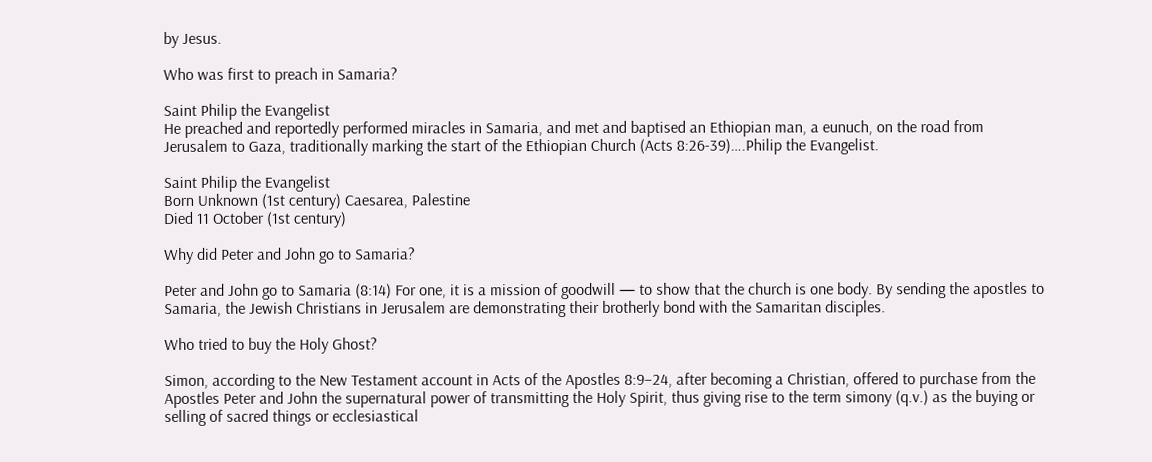by Jesus.

Who was first to preach in Samaria?

Saint Philip the Evangelist
He preached and reportedly performed miracles in Samaria, and met and baptised an Ethiopian man, a eunuch, on the road from Jerusalem to Gaza, traditionally marking the start of the Ethiopian Church (Acts 8:26-39)….Philip the Evangelist.

Saint Philip the Evangelist
Born Unknown (1st century) Caesarea, Palestine
Died 11 October (1st century)

Why did Peter and John go to Samaria?

Peter and John go to Samaria (8:14) For one, it is a mission of goodwill — to show that the church is one body. By sending the apostles to Samaria, the Jewish Christians in Jerusalem are demonstrating their brotherly bond with the Samaritan disciples.

Who tried to buy the Holy Ghost?

Simon, according to the New Testament account in Acts of the Apostles 8:9–24, after becoming a Christian, offered to purchase from the Apostles Peter and John the supernatural power of transmitting the Holy Spirit, thus giving rise to the term simony (q.v.) as the buying or selling of sacred things or ecclesiastical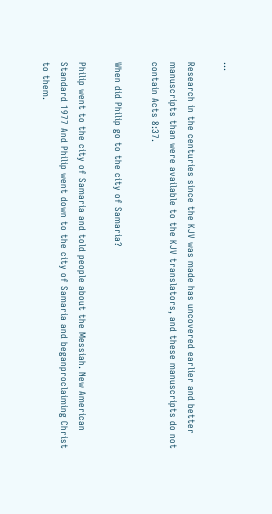…

Research in the centuries since the KJV was made has uncovered earlier and better manuscripts than were available to the KJV translators, and these manuscripts do not contain Acts 8:37.

When did Philip go to the city of Samaria?

Philip went to the city of Samaria and told people about the Messiah. New American Standard 1977 And Philip went down to the city of Samaria and beganproclaiming Christ to them.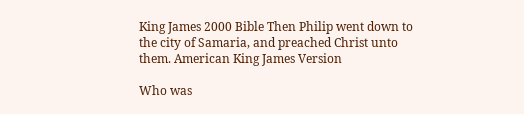King James 2000 Bible Then Philip went down to the city of Samaria, and preached Christ unto them. American King James Version

Who was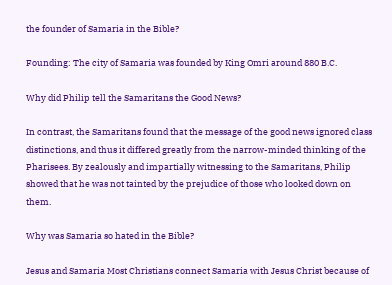the founder of Samaria in the Bible?

Founding: The city of Samaria was founded by King Omri around 880 B.C.

Why did Philip tell the Samaritans the Good News?

In contrast, the Samaritans found that the message of the good news ignored class distinctions, and thus it differed greatly from the narrow-minded thinking of the Pharisees. By zealously and impartially witnessing to the Samaritans, Philip showed that he was not tainted by the prejudice of those who looked down on them.

Why was Samaria so hated in the Bible?

Jesus and Samaria Most Christians connect Samaria with Jesus Christ because of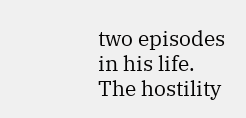two episodes in his life. The hostility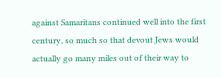against Samaritans continued well into the first century, so much so that devout Jews would actually go many miles out of their way to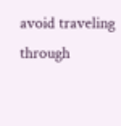avoid traveling through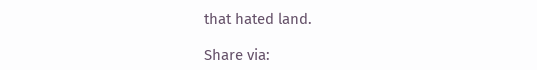that hated land.

Share via: